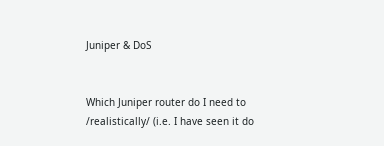Juniper & DoS


Which Juniper router do I need to /realistically/ (i.e. I have seen it do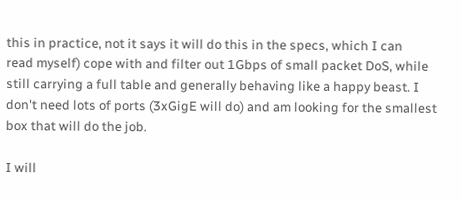this in practice, not it says it will do this in the specs, which I can
read myself) cope with and filter out 1Gbps of small packet DoS, while
still carrying a full table and generally behaving like a happy beast. I
don't need lots of ports (3xGigE will do) and am looking for the smallest
box that will do the job.

I will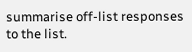summarise off-list responses to the list.